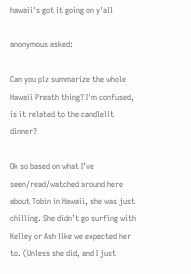hawaii's got it going on y'all

anonymous asked:

Can you plz summarize the whole Hawaii Preath thing? I'm confused, is it related to the candlelit dinner?

Ok so based on what I’ve seen/read/watched around here about Tobin in Hawaii, she was just chilling. She didn’t go surfing with Kelley or Ash like we expected her to. (Unless she did, and I just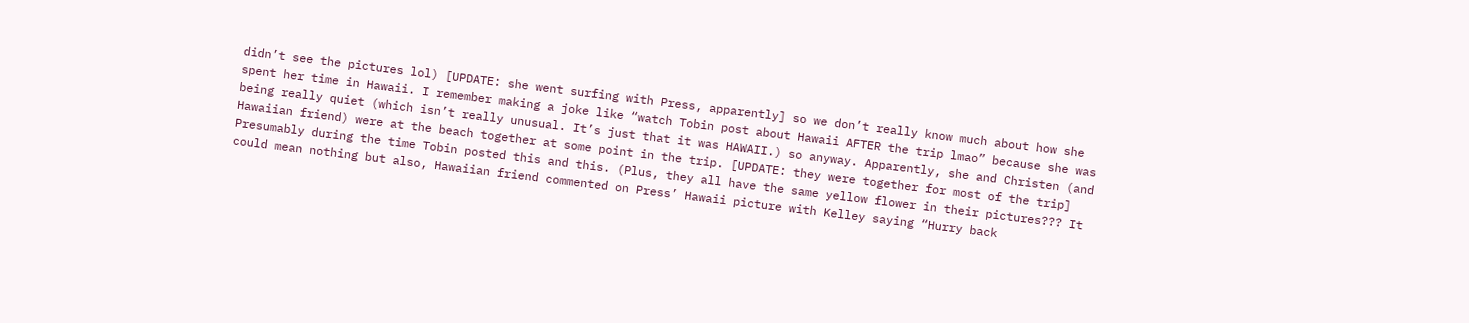didn’t see the pictures lol) [UPDATE: she went surfing with Press, apparently] so we don’t really know much about how she spent her time in Hawaii. I remember making a joke like “watch Tobin post about Hawaii AFTER the trip lmao” because she was being really quiet (which isn’t really unusual. It’s just that it was HAWAII.) so anyway. Apparently, she and Christen (and Hawaiian friend) were at the beach together at some point in the trip. [UPDATE: they were together for most of the trip] Presumably during the time Tobin posted this and this. (Plus, they all have the same yellow flower in their pictures??? It could mean nothing but also, Hawaiian friend commented on Press’ Hawaii picture with Kelley saying “Hurry back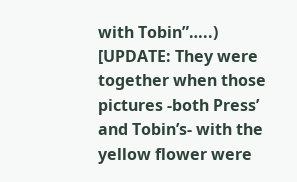with Tobin”…..) [UPDATE: They were together when those pictures -both Press’ and Tobin’s- with the yellow flower were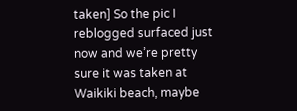taken] So the pic I reblogged surfaced just now and we’re pretty sure it was taken at Waikiki beach, maybe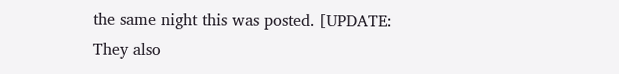the same night this was posted. [UPDATE: They also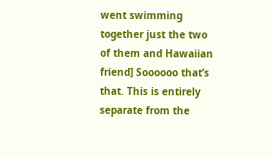went swimming together just the two of them and Hawaiian friend] Soooooo that’s that. This is entirely separate from the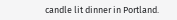candle lit dinner in Portland.